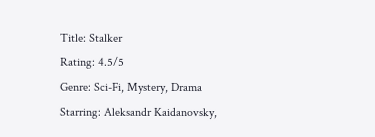Title: Stalker
Rating: 4.5/5
Genre: Sci-Fi, Mystery, Drama
Starring: Aleksandr Kaidanovsky,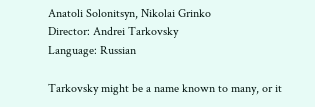Anatoli Solonitsyn, Nikolai Grinko
Director: Andrei Tarkovsky
Language: Russian

Tarkovsky might be a name known to many, or it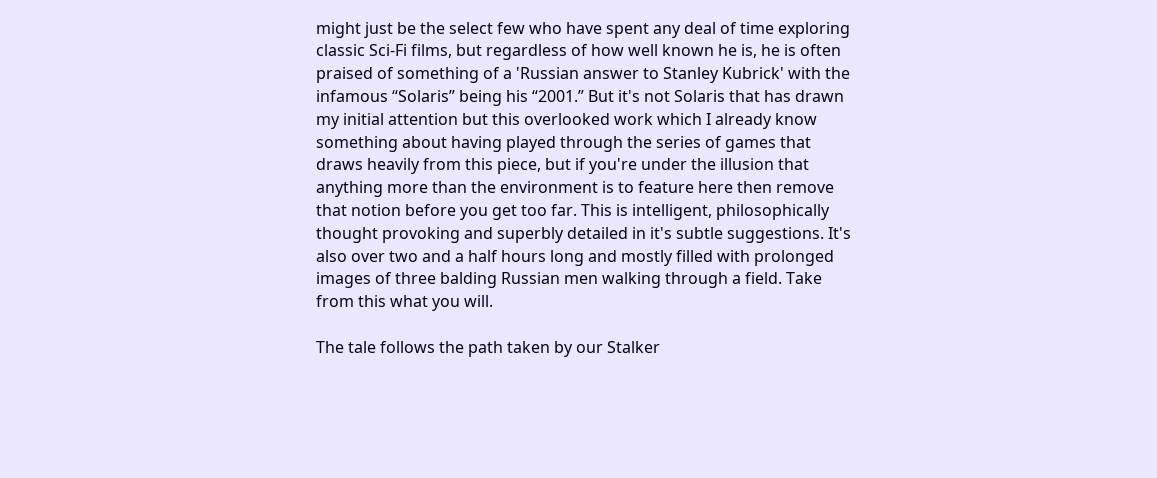might just be the select few who have spent any deal of time exploring classic Sci-Fi films, but regardless of how well known he is, he is often praised of something of a 'Russian answer to Stanley Kubrick' with the infamous “Solaris” being his “2001.” But it's not Solaris that has drawn my initial attention but this overlooked work which I already know something about having played through the series of games that draws heavily from this piece, but if you're under the illusion that anything more than the environment is to feature here then remove that notion before you get too far. This is intelligent, philosophically thought provoking and superbly detailed in it's subtle suggestions. It's also over two and a half hours long and mostly filled with prolonged images of three balding Russian men walking through a field. Take from this what you will.

The tale follows the path taken by our Stalker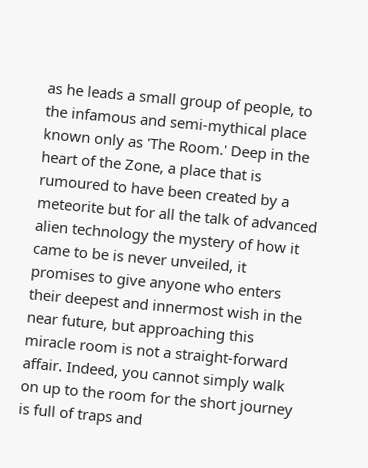as he leads a small group of people, to the infamous and semi-mythical place known only as 'The Room.' Deep in the heart of the Zone, a place that is rumoured to have been created by a meteorite but for all the talk of advanced alien technology the mystery of how it came to be is never unveiled, it promises to give anyone who enters their deepest and innermost wish in the near future, but approaching this miracle room is not a straight-forward affair. Indeed, you cannot simply walk on up to the room for the short journey is full of traps and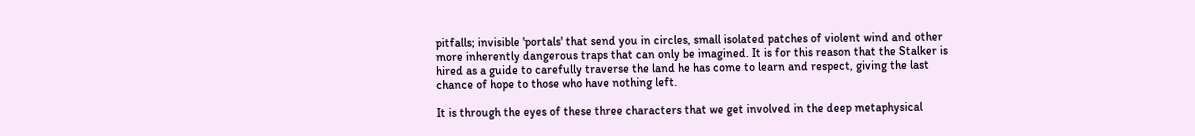pitfalls; invisible 'portals' that send you in circles, small isolated patches of violent wind and other more inherently dangerous traps that can only be imagined. It is for this reason that the Stalker is hired as a guide to carefully traverse the land he has come to learn and respect, giving the last chance of hope to those who have nothing left.

It is through the eyes of these three characters that we get involved in the deep metaphysical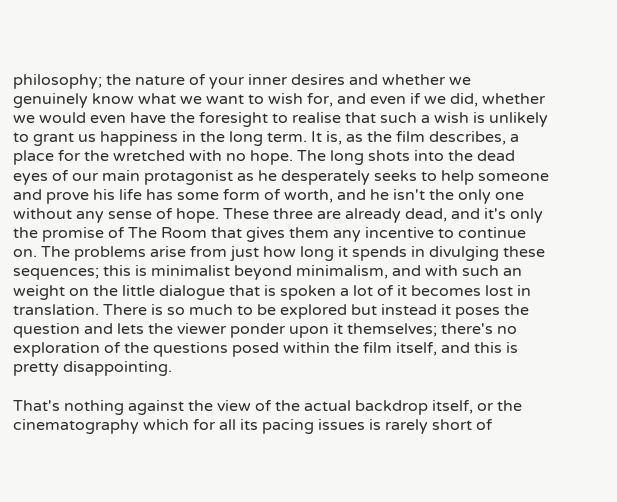philosophy; the nature of your inner desires and whether we genuinely know what we want to wish for, and even if we did, whether we would even have the foresight to realise that such a wish is unlikely to grant us happiness in the long term. It is, as the film describes, a place for the wretched with no hope. The long shots into the dead eyes of our main protagonist as he desperately seeks to help someone and prove his life has some form of worth, and he isn't the only one without any sense of hope. These three are already dead, and it's only the promise of The Room that gives them any incentive to continue on. The problems arise from just how long it spends in divulging these sequences; this is minimalist beyond minimalism, and with such an weight on the little dialogue that is spoken a lot of it becomes lost in translation. There is so much to be explored but instead it poses the question and lets the viewer ponder upon it themselves; there's no exploration of the questions posed within the film itself, and this is pretty disappointing.

That's nothing against the view of the actual backdrop itself, or the cinematography which for all its pacing issues is rarely short of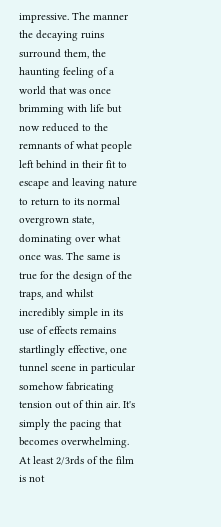impressive. The manner the decaying ruins surround them, the haunting feeling of a world that was once brimming with life but now reduced to the remnants of what people left behind in their fit to escape and leaving nature to return to its normal overgrown state, dominating over what once was. The same is true for the design of the traps, and whilst incredibly simple in its use of effects remains startlingly effective, one tunnel scene in particular somehow fabricating tension out of thin air. It's simply the pacing that becomes overwhelming. At least 2/3rds of the film is not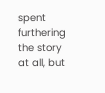spent furthering the story at all, but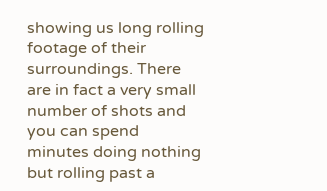showing us long rolling footage of their surroundings. There are in fact a very small number of shots and you can spend minutes doing nothing but rolling past a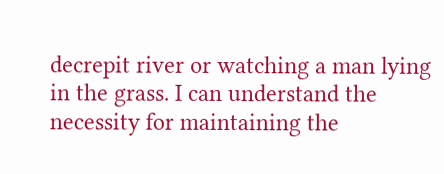decrepit river or watching a man lying in the grass. I can understand the necessity for maintaining the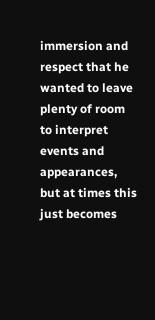immersion and respect that he wanted to leave plenty of room to interpret events and appearances, but at times this just becomes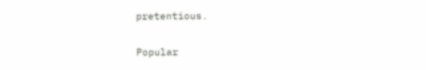pretentious.


Popular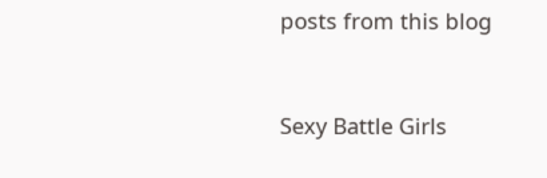posts from this blog


Sexy Battle Girls